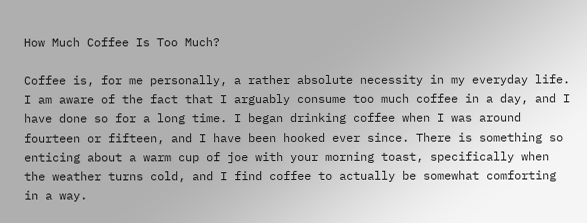How Much Coffee Is Too Much?

Coffee is, for me personally, a rather absolute necessity in my everyday life. I am aware of the fact that I arguably consume too much coffee in a day, and I have done so for a long time. I began drinking coffee when I was around fourteen or fifteen, and I have been hooked ever since. There is something so enticing about a warm cup of joe with your morning toast, specifically when the weather turns cold, and I find coffee to actually be somewhat comforting in a way.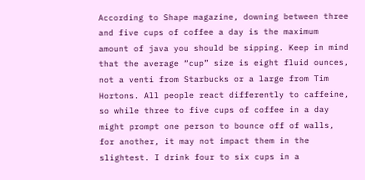According to Shape magazine, downing between three and five cups of coffee a day is the maximum amount of java you should be sipping. Keep in mind that the average “cup” size is eight fluid ounces, not a venti from Starbucks or a large from Tim Hortons. All people react differently to caffeine, so while three to five cups of coffee in a day might prompt one person to bounce off of walls, for another, it may not impact them in the slightest. I drink four to six cups in a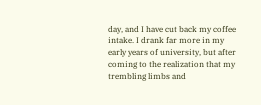day, and I have cut back my coffee intake. I drank far more in my early years of university, but after coming to the realization that my trembling limbs and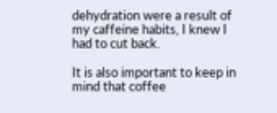dehydration were a result of my caffeine habits, I knew I had to cut back.

It is also important to keep in mind that coffee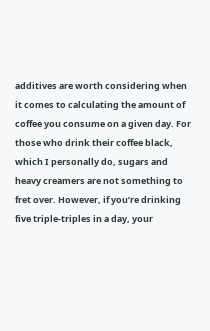additives are worth considering when it comes to calculating the amount of coffee you consume on a given day. For those who drink their coffee black, which I personally do, sugars and heavy creamers are not something to fret over. However, if you’re drinking five triple-triples in a day, your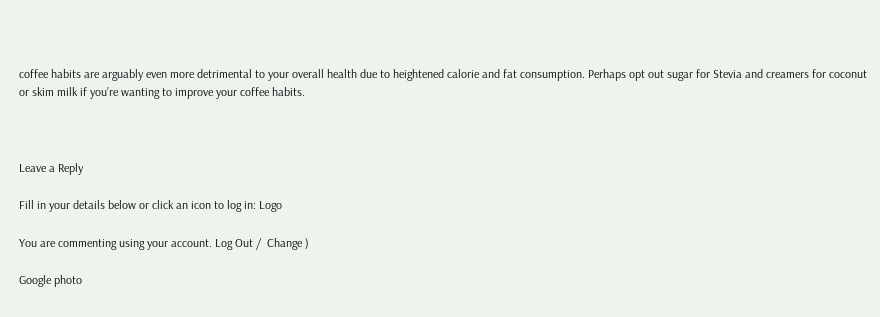coffee habits are arguably even more detrimental to your overall health due to heightened calorie and fat consumption. Perhaps opt out sugar for Stevia and creamers for coconut or skim milk if you’re wanting to improve your coffee habits.



Leave a Reply

Fill in your details below or click an icon to log in: Logo

You are commenting using your account. Log Out /  Change )

Google photo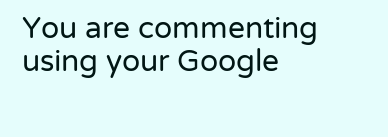You are commenting using your Google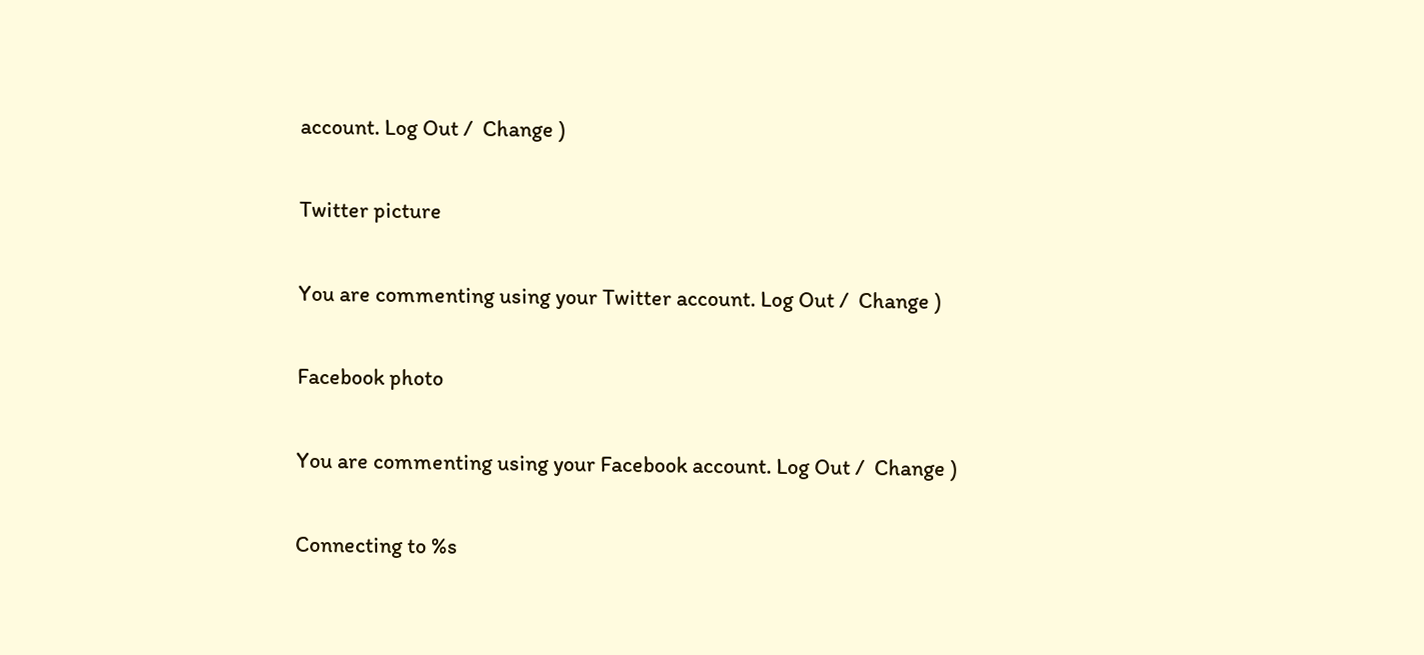account. Log Out /  Change )

Twitter picture

You are commenting using your Twitter account. Log Out /  Change )

Facebook photo

You are commenting using your Facebook account. Log Out /  Change )

Connecting to %s